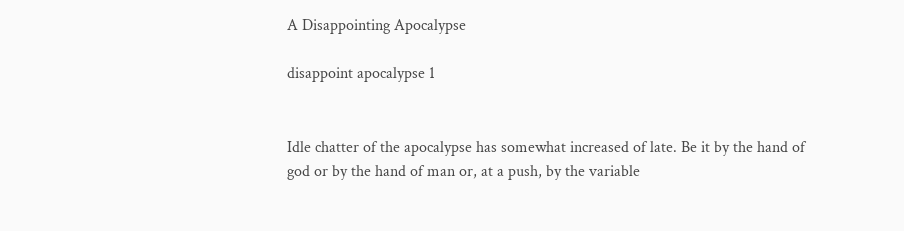A Disappointing Apocalypse

disappoint apocalypse 1


Idle chatter of the apocalypse has somewhat increased of late. Be it by the hand of god or by the hand of man or, at a push, by the variable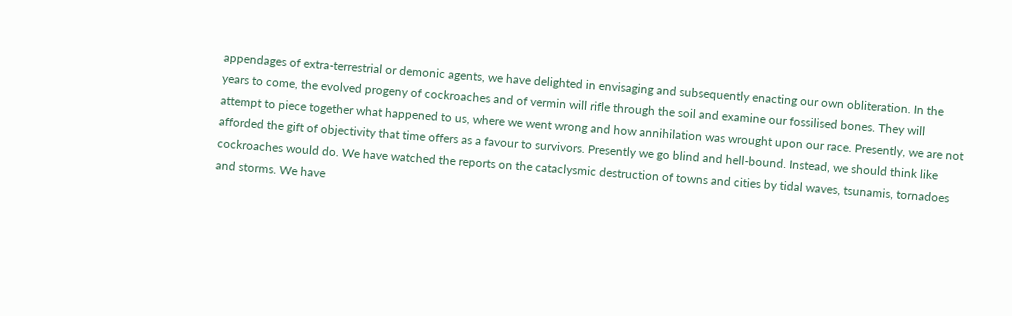appendages of extra-terrestrial or demonic agents, we have delighted in envisaging and subsequently enacting our own obliteration. In the years to come, the evolved progeny of cockroaches and of vermin will rifle through the soil and examine our fossilised bones. They will attempt to piece together what happened to us, where we went wrong and how annihilation was wrought upon our race. Presently, we are not afforded the gift of objectivity that time offers as a favour to survivors. Presently we go blind and hell-bound. Instead, we should think like cockroaches would do. We have watched the reports on the cataclysmic destruction of towns and cities by tidal waves, tsunamis, tornadoes and storms. We have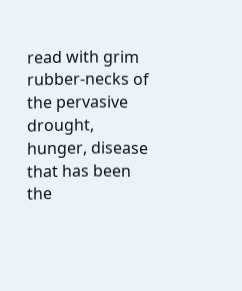read with grim rubber-necks of the pervasive drought, hunger, disease that has been the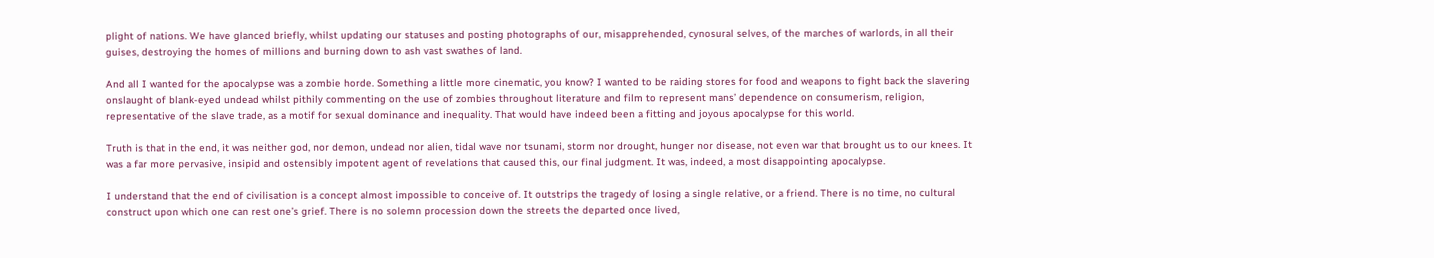plight of nations. We have glanced briefly, whilst updating our statuses and posting photographs of our, misapprehended, cynosural selves, of the marches of warlords, in all their guises, destroying the homes of millions and burning down to ash vast swathes of land.

And all I wanted for the apocalypse was a zombie horde. Something a little more cinematic, you know? I wanted to be raiding stores for food and weapons to fight back the slavering onslaught of blank-eyed undead whilst pithily commenting on the use of zombies throughout literature and film to represent mans’ dependence on consumerism, religion, representative of the slave trade, as a motif for sexual dominance and inequality. That would have indeed been a fitting and joyous apocalypse for this world.

Truth is that in the end, it was neither god, nor demon, undead nor alien, tidal wave nor tsunami, storm nor drought, hunger nor disease, not even war that brought us to our knees. It was a far more pervasive, insipid and ostensibly impotent agent of revelations that caused this, our final judgment. It was, indeed, a most disappointing apocalypse.

I understand that the end of civilisation is a concept almost impossible to conceive of. It outstrips the tragedy of losing a single relative, or a friend. There is no time, no cultural construct upon which one can rest one’s grief. There is no solemn procession down the streets the departed once lived,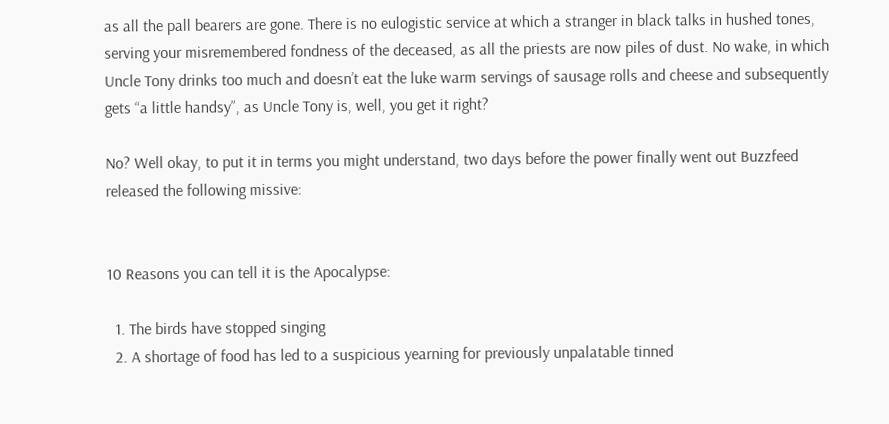as all the pall bearers are gone. There is no eulogistic service at which a stranger in black talks in hushed tones, serving your misremembered fondness of the deceased, as all the priests are now piles of dust. No wake, in which Uncle Tony drinks too much and doesn’t eat the luke warm servings of sausage rolls and cheese and subsequently gets “a little handsy”, as Uncle Tony is, well, you get it right?

No? Well okay, to put it in terms you might understand, two days before the power finally went out Buzzfeed released the following missive:


10 Reasons you can tell it is the Apocalypse:

  1. The birds have stopped singing
  2. A shortage of food has led to a suspicious yearning for previously unpalatable tinned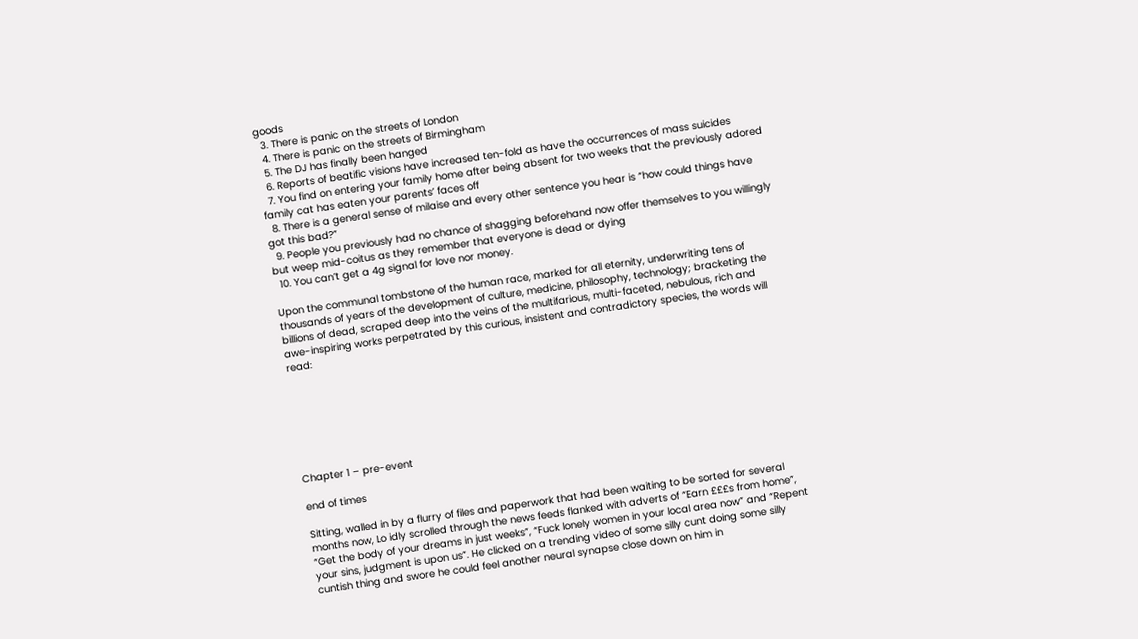goods
  3. There is panic on the streets of London
  4. There is panic on the streets of Birmingham
  5. The DJ has finally been hanged
  6. Reports of beatific visions have increased ten-fold as have the occurrences of mass suicides
  7. You find on entering your family home after being absent for two weeks that the previously adored family cat has eaten your parents’ faces off
  8. There is a general sense of milaise and every other sentence you hear is “how could things have got this bad?”
  9. People you previously had no chance of shagging beforehand now offer themselves to you willingly but weep mid-coitus as they remember that everyone is dead or dying
  10. You can’t get a 4g signal for love nor money.

Upon the communal tombstone of the human race, marked for all eternity, underwriting tens of thousands of years of the development of culture, medicine, philosophy, technology; bracketing the billions of dead, scraped deep into the veins of the multifarious, multi-faceted, nebulous, rich and awe-inspiring works perpetrated by this curious, insistent and contradictory species, the words will read:







Chapter 1 – pre-event

end of times

Sitting, walled in by a flurry of files and paperwork that had been waiting to be sorted for several months now, Lo idly scrolled through the news feeds flanked with adverts of “Earn £££s from home”, “Get the body of your dreams in just weeks”, “Fuck lonely women in your local area now” and “Repent your sins, judgment is upon us”. He clicked on a trending video of some silly cunt doing some silly cuntish thing and swore he could feel another neural synapse close down on him in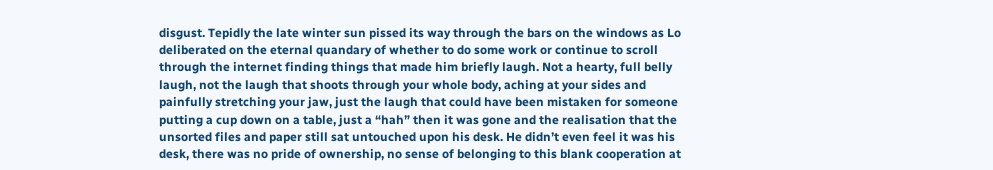disgust. Tepidly the late winter sun pissed its way through the bars on the windows as Lo deliberated on the eternal quandary of whether to do some work or continue to scroll through the internet finding things that made him briefly laugh. Not a hearty, full belly laugh, not the laugh that shoots through your whole body, aching at your sides and painfully stretching your jaw, just the laugh that could have been mistaken for someone putting a cup down on a table, just a “hah” then it was gone and the realisation that the unsorted files and paper still sat untouched upon his desk. He didn’t even feel it was his desk, there was no pride of ownership, no sense of belonging to this blank cooperation at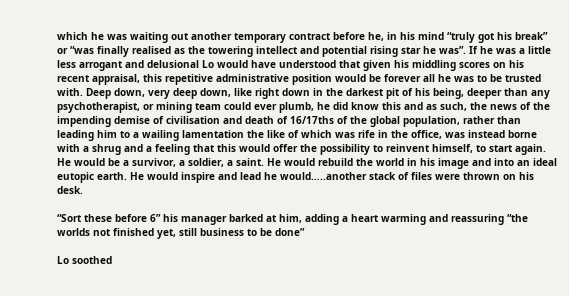which he was waiting out another temporary contract before he, in his mind “truly got his break” or “was finally realised as the towering intellect and potential rising star he was”. If he was a little less arrogant and delusional Lo would have understood that given his middling scores on his recent appraisal, this repetitive administrative position would be forever all he was to be trusted with. Deep down, very deep down, like right down in the darkest pit of his being, deeper than any psychotherapist, or mining team could ever plumb, he did know this and as such, the news of the impending demise of civilisation and death of 16/17ths of the global population, rather than leading him to a wailing lamentation the like of which was rife in the office, was instead borne with a shrug and a feeling that this would offer the possibility to reinvent himself, to start again. He would be a survivor, a soldier, a saint. He would rebuild the world in his image and into an ideal eutopic earth. He would inspire and lead he would…..another stack of files were thrown on his desk.

“Sort these before 6” his manager barked at him, adding a heart warming and reassuring “the worlds not finished yet, still business to be done”

Lo soothed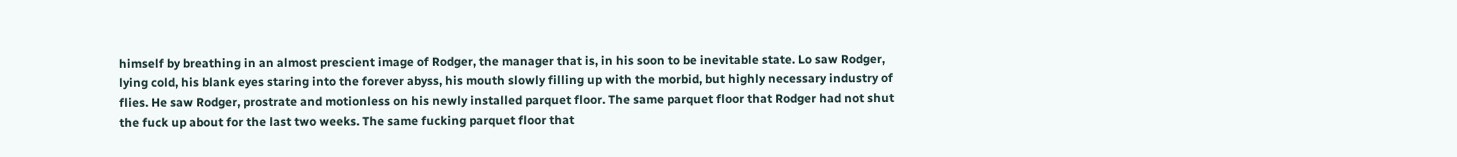himself by breathing in an almost prescient image of Rodger, the manager that is, in his soon to be inevitable state. Lo saw Rodger, lying cold, his blank eyes staring into the forever abyss, his mouth slowly filling up with the morbid, but highly necessary industry of flies. He saw Rodger, prostrate and motionless on his newly installed parquet floor. The same parquet floor that Rodger had not shut the fuck up about for the last two weeks. The same fucking parquet floor that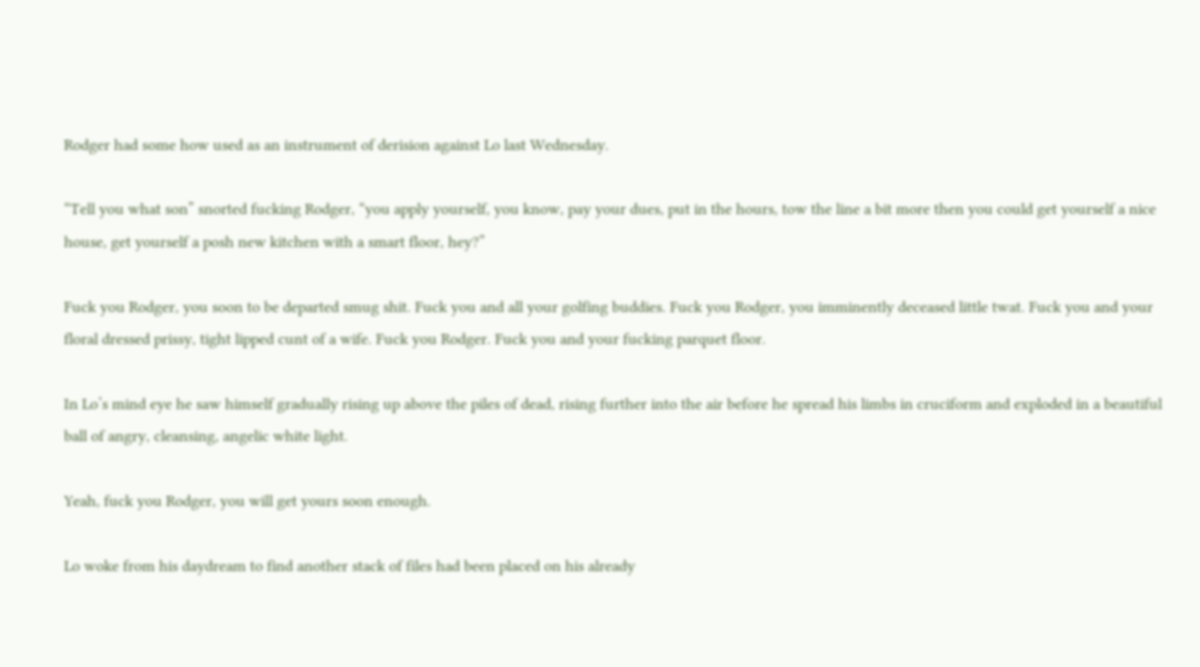Rodger had some how used as an instrument of derision against Lo last Wednesday.

“Tell you what son” snorted fucking Rodger, “you apply yourself, you know, pay your dues, put in the hours, tow the line a bit more then you could get yourself a nice house, get yourself a posh new kitchen with a smart floor, hey?”

Fuck you Rodger, you soon to be departed smug shit. Fuck you and all your golfing buddies. Fuck you Rodger, you imminently deceased little twat. Fuck you and your floral dressed prissy, tight lipped cunt of a wife. Fuck you Rodger. Fuck you and your fucking parquet floor.

In Lo’s mind eye he saw himself gradually rising up above the piles of dead, rising further into the air before he spread his limbs in cruciform and exploded in a beautiful ball of angry, cleansing, angelic white light.

Yeah, fuck you Rodger, you will get yours soon enough.

Lo woke from his daydream to find another stack of files had been placed on his already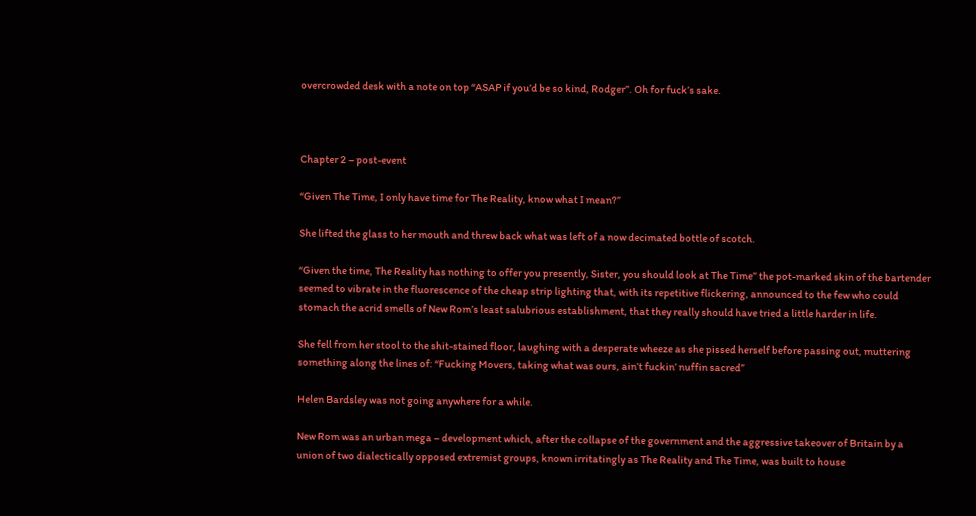overcrowded desk with a note on top “ASAP if you’d be so kind, Rodger”. Oh for fuck’s sake.



Chapter 2 – post-event

“Given The Time, I only have time for The Reality, know what I mean?”

She lifted the glass to her mouth and threw back what was left of a now decimated bottle of scotch.

“Given the time, The Reality has nothing to offer you presently, Sister, you should look at The Time” the pot-marked skin of the bartender seemed to vibrate in the fluorescence of the cheap strip lighting that, with its repetitive flickering, announced to the few who could stomach the acrid smells of New Rom’s least salubrious establishment, that they really should have tried a little harder in life.

She fell from her stool to the shit-stained floor, laughing with a desperate wheeze as she pissed herself before passing out, muttering something along the lines of: “Fucking Movers, taking what was ours, ain’t fuckin’ nuffin sacred”

Helen Bardsley was not going anywhere for a while.

New Rom was an urban mega – development which, after the collapse of the government and the aggressive takeover of Britain by a union of two dialectically opposed extremist groups, known irritatingly as The Reality and The Time, was built to house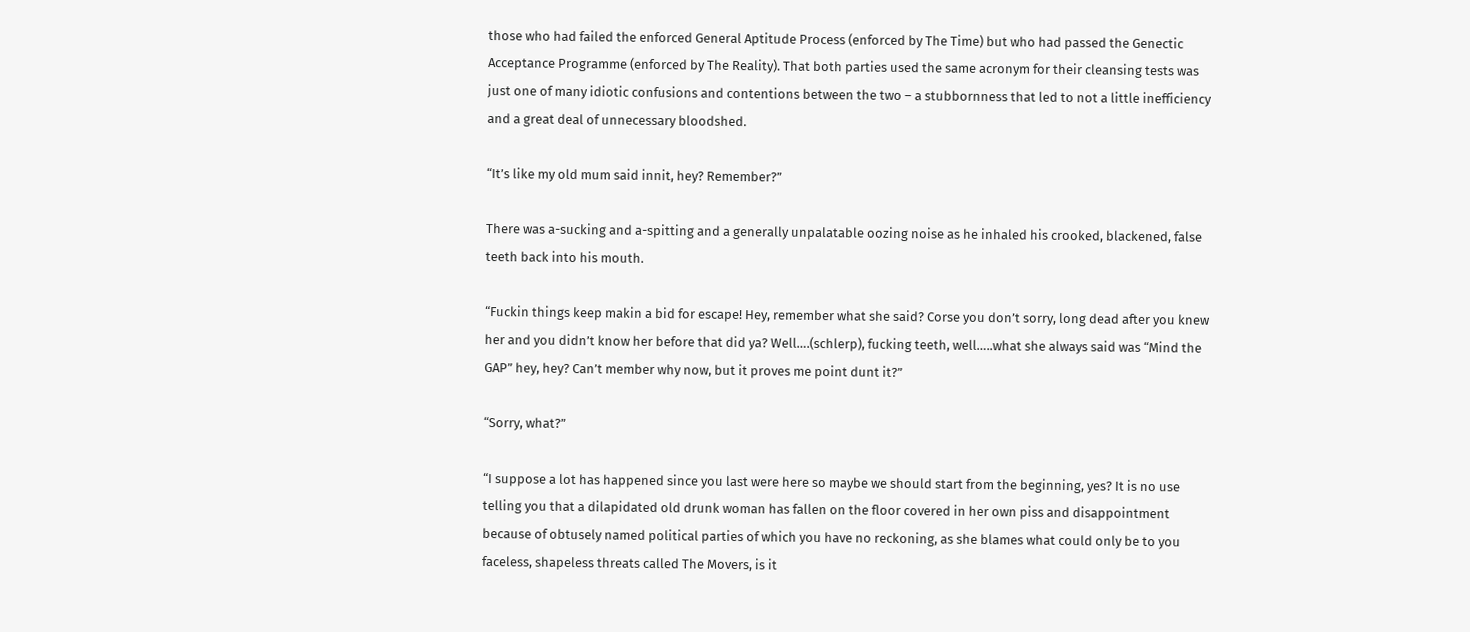those who had failed the enforced General Aptitude Process (enforced by The Time) but who had passed the Genectic Acceptance Programme (enforced by The Reality). That both parties used the same acronym for their cleansing tests was just one of many idiotic confusions and contentions between the two – a stubbornness that led to not a little inefficiency and a great deal of unnecessary bloodshed.

“It’s like my old mum said innit, hey? Remember?”

There was a-sucking and a-spitting and a generally unpalatable oozing noise as he inhaled his crooked, blackened, false teeth back into his mouth.

“Fuckin things keep makin a bid for escape! Hey, remember what she said? Corse you don’t sorry, long dead after you knew her and you didn’t know her before that did ya? Well….(schlerp), fucking teeth, well…..what she always said was “Mind the GAP” hey, hey? Can’t member why now, but it proves me point dunt it?”

“Sorry, what?”

“I suppose a lot has happened since you last were here so maybe we should start from the beginning, yes? It is no use telling you that a dilapidated old drunk woman has fallen on the floor covered in her own piss and disappointment because of obtusely named political parties of which you have no reckoning, as she blames what could only be to you faceless, shapeless threats called The Movers, is it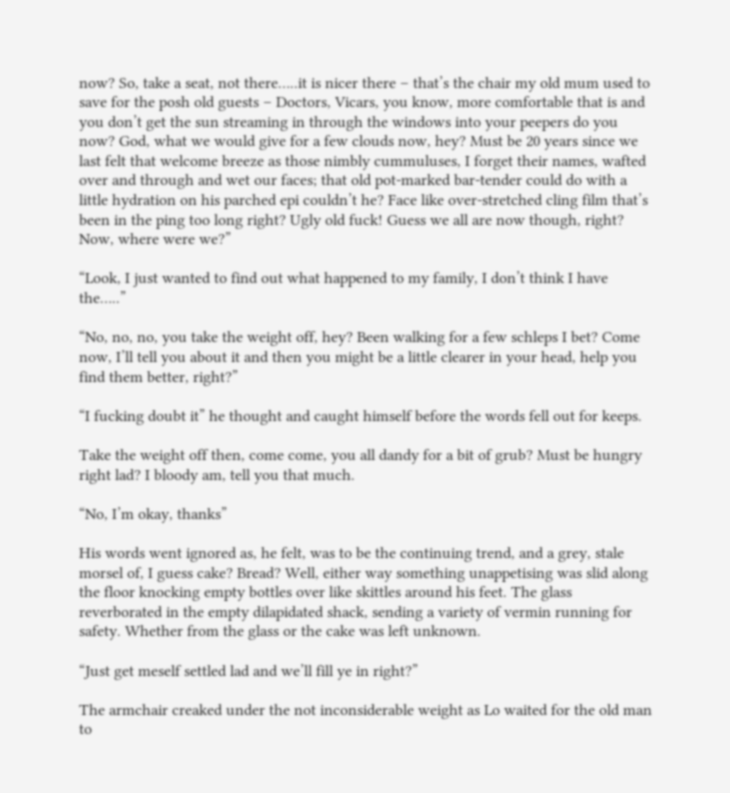now? So, take a seat, not there…..it is nicer there – that’s the chair my old mum used to save for the posh old guests – Doctors, Vicars, you know, more comfortable that is and you don’t get the sun streaming in through the windows into your peepers do you now? God, what we would give for a few clouds now, hey? Must be 20 years since we last felt that welcome breeze as those nimbly cummuluses, I forget their names, wafted over and through and wet our faces; that old pot-marked bar-tender could do with a little hydration on his parched epi couldn’t he? Face like over-stretched cling film that’s been in the ping too long right? Ugly old fuck! Guess we all are now though, right? Now, where were we?”

“Look, I just wanted to find out what happened to my family, I don’t think I have the…..”

“No, no, no, you take the weight off, hey? Been walking for a few schleps I bet? Come now, I’ll tell you about it and then you might be a little clearer in your head, help you find them better, right?”

“I fucking doubt it” he thought and caught himself before the words fell out for keeps.

Take the weight off then, come come, you all dandy for a bit of grub? Must be hungry right lad? I bloody am, tell you that much.

“No, I’m okay, thanks”

His words went ignored as, he felt, was to be the continuing trend, and a grey, stale morsel of, I guess cake? Bread? Well, either way something unappetising was slid along the floor knocking empty bottles over like skittles around his feet. The glass reverborated in the empty dilapidated shack, sending a variety of vermin running for safety. Whether from the glass or the cake was left unknown.

“Just get meself settled lad and we’ll fill ye in right?”

The armchair creaked under the not inconsiderable weight as Lo waited for the old man to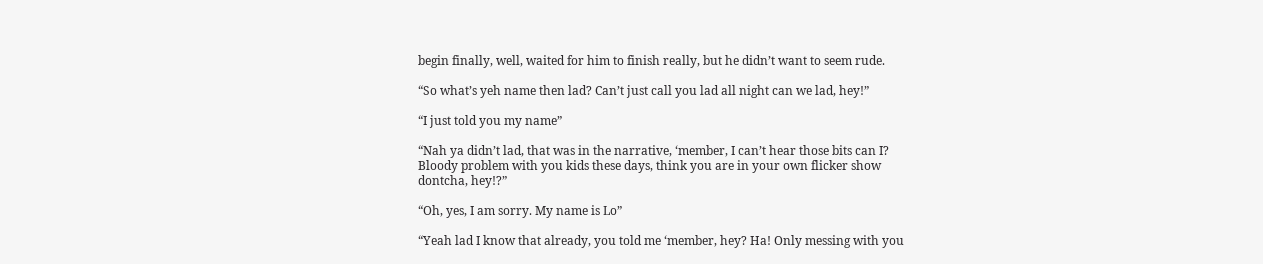begin finally, well, waited for him to finish really, but he didn’t want to seem rude.

“So what’s yeh name then lad? Can’t just call you lad all night can we lad, hey!”

“I just told you my name”

“Nah ya didn’t lad, that was in the narrative, ‘member, I can’t hear those bits can I? Bloody problem with you kids these days, think you are in your own flicker show dontcha, hey!?”

“Oh, yes, I am sorry. My name is Lo”

“Yeah lad I know that already, you told me ‘member, hey? Ha! Only messing with you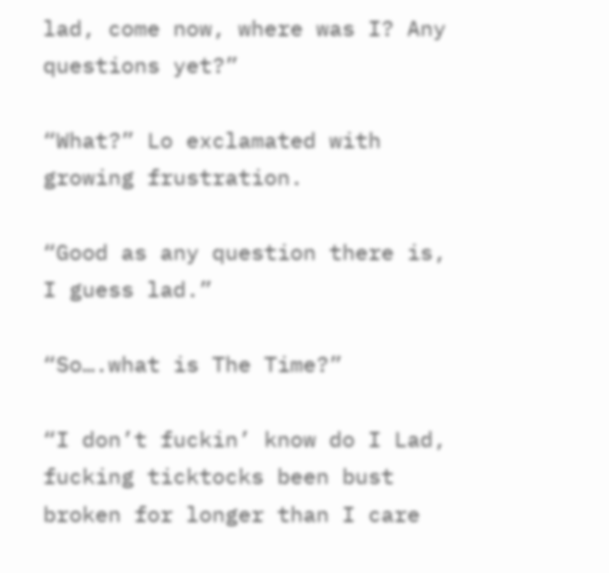lad, come now, where was I? Any questions yet?”

“What?” Lo exclamated with growing frustration.

“Good as any question there is, I guess lad.”

“So….what is The Time?”

“I don’t fuckin’ know do I Lad, fucking ticktocks been bust broken for longer than I care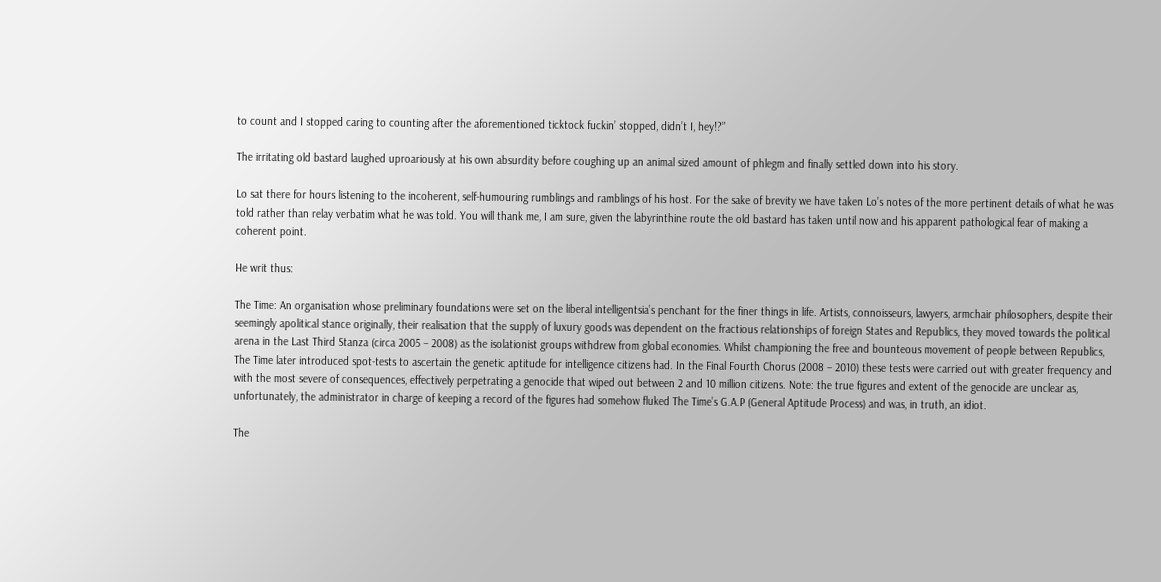to count and I stopped caring to counting after the aforementioned ticktock fuckin’ stopped, didn’t I, hey!?”

The irritating old bastard laughed uproariously at his own absurdity before coughing up an animal sized amount of phlegm and finally settled down into his story.

Lo sat there for hours listening to the incoherent, self-humouring rumblings and ramblings of his host. For the sake of brevity we have taken Lo’s notes of the more pertinent details of what he was told rather than relay verbatim what he was told. You will thank me, I am sure, given the labyrinthine route the old bastard has taken until now and his apparent pathological fear of making a coherent point.

He writ thus:

The Time: An organisation whose preliminary foundations were set on the liberal intelligentsia’s penchant for the finer things in life. Artists, connoisseurs, lawyers, armchair philosophers, despite their seemingly apolitical stance originally, their realisation that the supply of luxury goods was dependent on the fractious relationships of foreign States and Republics, they moved towards the political arena in the Last Third Stanza (circa 2005 – 2008) as the isolationist groups withdrew from global economies. Whilst championing the free and bounteous movement of people between Republics, The Time later introduced spot-tests to ascertain the genetic aptitude for intelligence citizens had. In the Final Fourth Chorus (2008 – 2010) these tests were carried out with greater frequency and with the most severe of consequences, effectively perpetrating a genocide that wiped out between 2 and 10 million citizens. Note: the true figures and extent of the genocide are unclear as, unfortunately, the administrator in charge of keeping a record of the figures had somehow fluked The Time’s G.A.P (General Aptitude Process) and was, in truth, an idiot.

The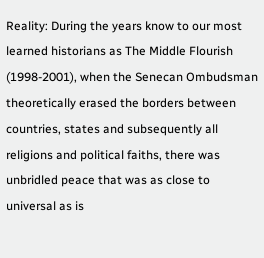Reality: During the years know to our most learned historians as The Middle Flourish (1998-2001), when the Senecan Ombudsman theoretically erased the borders between countries, states and subsequently all religions and political faiths, there was unbridled peace that was as close to universal as is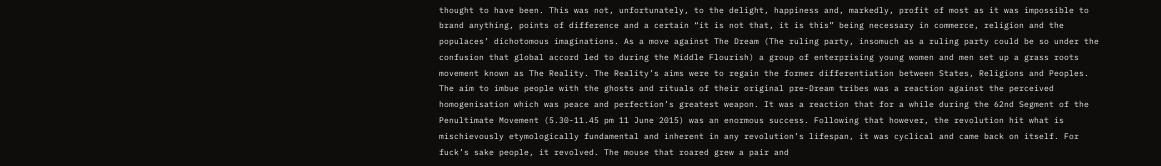thought to have been. This was not, unfortunately, to the delight, happiness and, markedly, profit of most as it was impossible to brand anything, points of difference and a certain “it is not that, it is this” being necessary in commerce, religion and the populaces’ dichotomous imaginations. As a move against The Dream (The ruling party, insomuch as a ruling party could be so under the confusion that global accord led to during the Middle Flourish) a group of enterprising young women and men set up a grass roots movement known as The Reality. The Reality’s aims were to regain the former differentiation between States, Religions and Peoples. The aim to imbue people with the ghosts and rituals of their original pre-Dream tribes was a reaction against the perceived homogenisation which was peace and perfection’s greatest weapon. It was a reaction that for a while during the 62nd Segment of the Penultimate Movement (5.30-11.45 pm 11 June 2015) was an enormous success. Following that however, the revolution hit what is mischievously etymologically fundamental and inherent in any revolution’s lifespan, it was cyclical and came back on itself. For fuck’s sake people, it revolved. The mouse that roared grew a pair and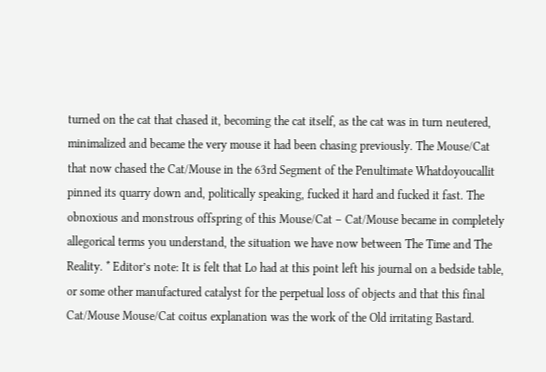turned on the cat that chased it, becoming the cat itself, as the cat was in turn neutered, minimalized and became the very mouse it had been chasing previously. The Mouse/Cat that now chased the Cat/Mouse in the 63rd Segment of the Penultimate Whatdoyoucallit pinned its quarry down and, politically speaking, fucked it hard and fucked it fast. The obnoxious and monstrous offspring of this Mouse/Cat – Cat/Mouse became in completely allegorical terms you understand, the situation we have now between The Time and The Reality. * Editor’s note: It is felt that Lo had at this point left his journal on a bedside table, or some other manufactured catalyst for the perpetual loss of objects and that this final Cat/Mouse Mouse/Cat coitus explanation was the work of the Old irritating Bastard.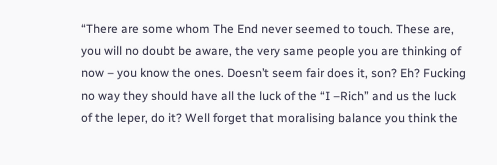“There are some whom The End never seemed to touch. These are, you will no doubt be aware, the very same people you are thinking of now – you know the ones. Doesn’t seem fair does it, son? Eh? Fucking no way they should have all the luck of the “I –Rich” and us the luck of the leper, do it? Well forget that moralising balance you think the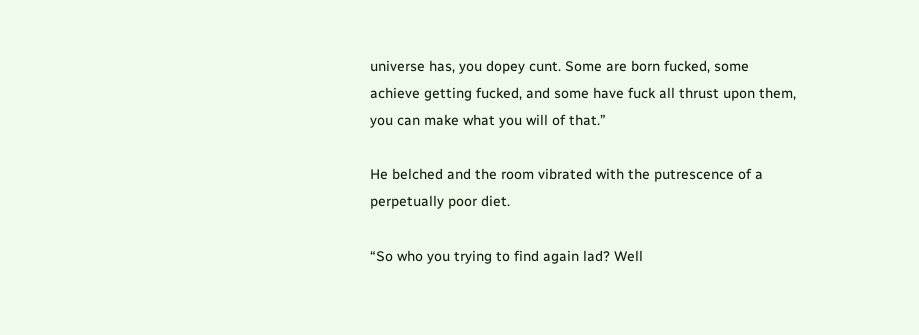universe has, you dopey cunt. Some are born fucked, some achieve getting fucked, and some have fuck all thrust upon them, you can make what you will of that.”

He belched and the room vibrated with the putrescence of a perpetually poor diet.

“So who you trying to find again lad? Well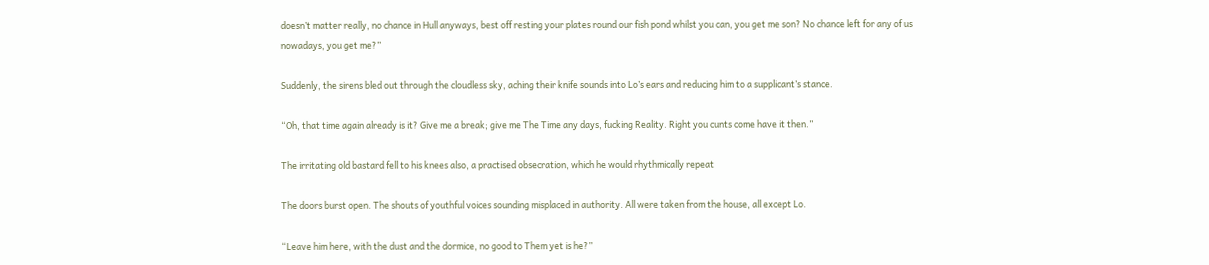doesn’t matter really, no chance in Hull anyways, best off resting your plates round our fish pond whilst you can, you get me son? No chance left for any of us nowadays, you get me?”

Suddenly, the sirens bled out through the cloudless sky, aching their knife sounds into Lo’s ears and reducing him to a supplicant’s stance.

“Oh, that time again already is it? Give me a break; give me The Time any days, fucking Reality. Right you cunts come have it then.”

The irritating old bastard fell to his knees also, a practised obsecration, which he would rhythmically repeat

The doors burst open. The shouts of youthful voices sounding misplaced in authority. All were taken from the house, all except Lo.

“Leave him here, with the dust and the dormice, no good to Them yet is he?”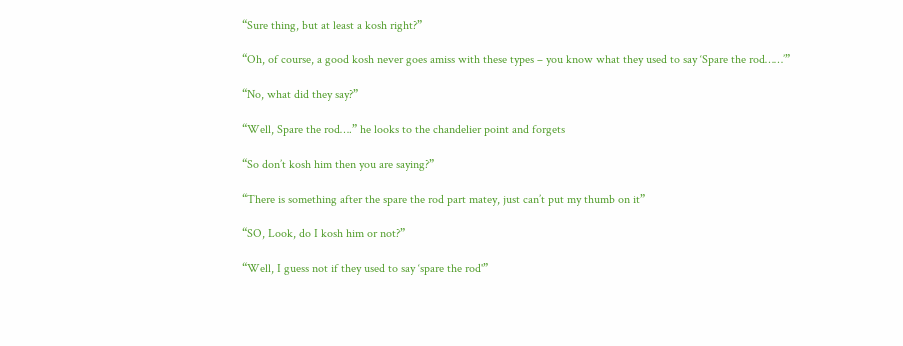“Sure thing, but at least a kosh right?”

“Oh, of course, a good kosh never goes amiss with these types – you know what they used to say ‘Spare the rod……’”

“No, what did they say?”

“Well, Spare the rod….” he looks to the chandelier point and forgets

“So don’t kosh him then you are saying?”

“There is something after the spare the rod part matey, just can’t put my thumb on it”

“SO, Look, do I kosh him or not?”

“Well, I guess not if they used to say ‘spare the rod'”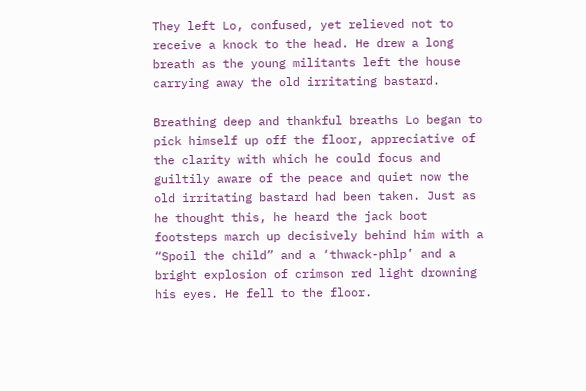They left Lo, confused, yet relieved not to receive a knock to the head. He drew a long breath as the young militants left the house carrying away the old irritating bastard.

Breathing deep and thankful breaths Lo began to pick himself up off the floor, appreciative of the clarity with which he could focus and guiltily aware of the peace and quiet now the old irritating bastard had been taken. Just as he thought this, he heard the jack boot footsteps march up decisively behind him with a “Spoil the child” and a ‘thwack-phlp’ and a bright explosion of crimson red light drowning his eyes. He fell to the floor.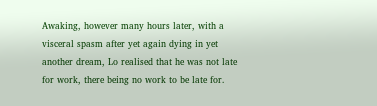Awaking, however many hours later, with a visceral spasm after yet again dying in yet another dream, Lo realised that he was not late for work, there being no work to be late for.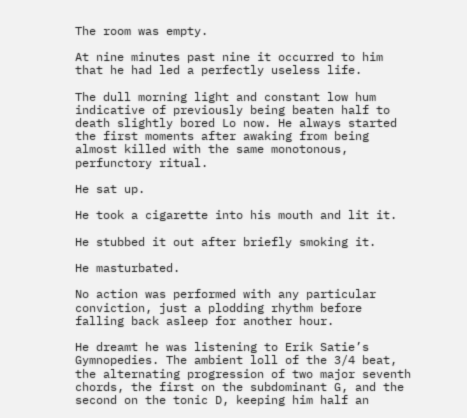The room was empty.

At nine minutes past nine it occurred to him that he had led a perfectly useless life.

The dull morning light and constant low hum indicative of previously being beaten half to death slightly bored Lo now. He always started the first moments after awaking from being almost killed with the same monotonous, perfunctory ritual.

He sat up.

He took a cigarette into his mouth and lit it.

He stubbed it out after briefly smoking it.

He masturbated.

No action was performed with any particular conviction, just a plodding rhythm before falling back asleep for another hour.

He dreamt he was listening to Erik Satie’s Gymnopedies. The ambient loll of the 3/4 beat, the alternating progression of two major seventh chords, the first on the subdominant G, and the second on the tonic D, keeping him half an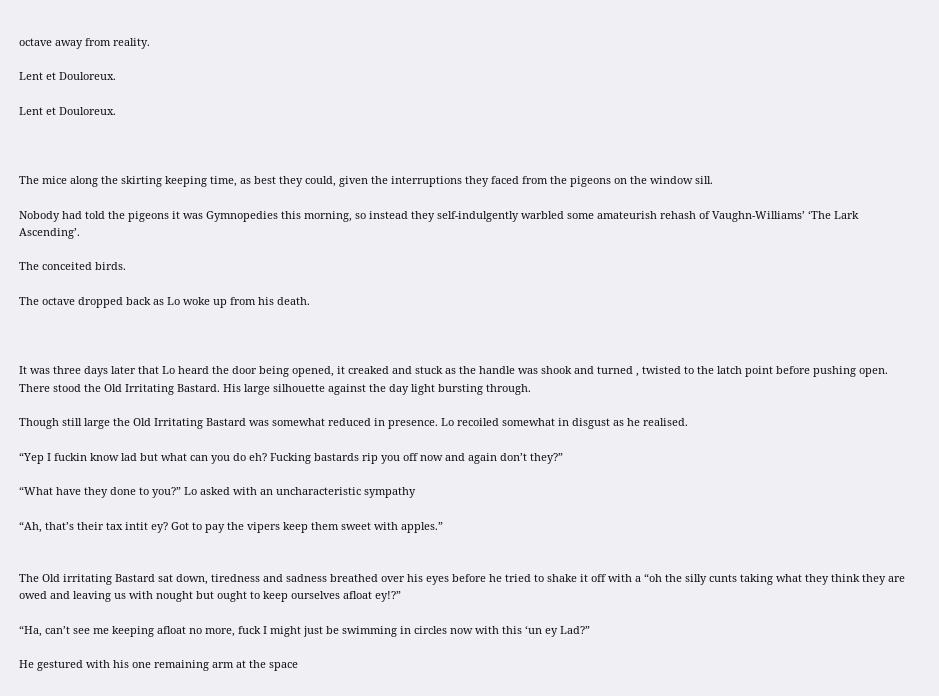octave away from reality.

Lent et Douloreux.

Lent et Douloreux.



The mice along the skirting keeping time, as best they could, given the interruptions they faced from the pigeons on the window sill.

Nobody had told the pigeons it was Gymnopedies this morning, so instead they self-indulgently warbled some amateurish rehash of Vaughn-Williams’ ‘The Lark Ascending’.

The conceited birds.

The octave dropped back as Lo woke up from his death.



It was three days later that Lo heard the door being opened, it creaked and stuck as the handle was shook and turned , twisted to the latch point before pushing open. There stood the Old Irritating Bastard. His large silhouette against the day light bursting through.

Though still large the Old Irritating Bastard was somewhat reduced in presence. Lo recoiled somewhat in disgust as he realised.

“Yep I fuckin know lad but what can you do eh? Fucking bastards rip you off now and again don’t they?”

“What have they done to you?” Lo asked with an uncharacteristic sympathy

“Ah, that’s their tax intit ey? Got to pay the vipers keep them sweet with apples.”


The Old irritating Bastard sat down, tiredness and sadness breathed over his eyes before he tried to shake it off with a “oh the silly cunts taking what they think they are owed and leaving us with nought but ought to keep ourselves afloat ey!?”

“Ha, can’t see me keeping afloat no more, fuck I might just be swimming in circles now with this ‘un ey Lad?”

He gestured with his one remaining arm at the space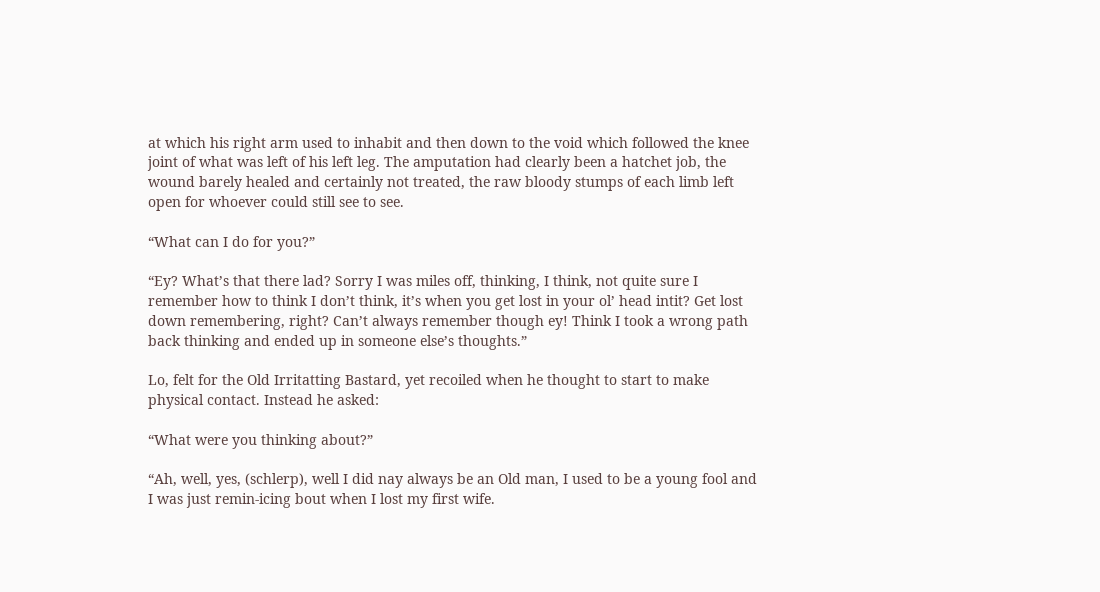at which his right arm used to inhabit and then down to the void which followed the knee joint of what was left of his left leg. The amputation had clearly been a hatchet job, the wound barely healed and certainly not treated, the raw bloody stumps of each limb left open for whoever could still see to see.

“What can I do for you?”

“Ey? What’s that there lad? Sorry I was miles off, thinking, I think, not quite sure I remember how to think I don’t think, it’s when you get lost in your ol’ head intit? Get lost down remembering, right? Can’t always remember though ey! Think I took a wrong path back thinking and ended up in someone else’s thoughts.”

Lo, felt for the Old Irritatting Bastard, yet recoiled when he thought to start to make physical contact. Instead he asked:

“What were you thinking about?”

“Ah, well, yes, (schlerp), well I did nay always be an Old man, I used to be a young fool and I was just remin-icing bout when I lost my first wife.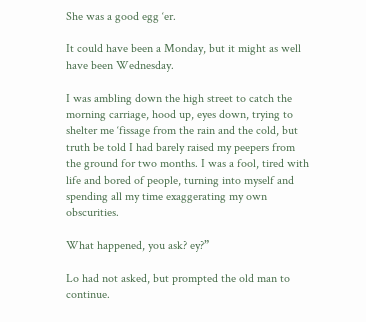She was a good egg ‘er.

It could have been a Monday, but it might as well have been Wednesday.

I was ambling down the high street to catch the morning carriage, hood up, eyes down, trying to shelter me ‘fissage from the rain and the cold, but truth be told I had barely raised my peepers from the ground for two months. I was a fool, tired with life and bored of people, turning into myself and spending all my time exaggerating my own obscurities.

What happened, you ask? ey?”

Lo had not asked, but prompted the old man to continue.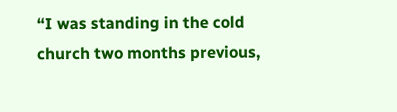“I was standing in the cold church two months previous,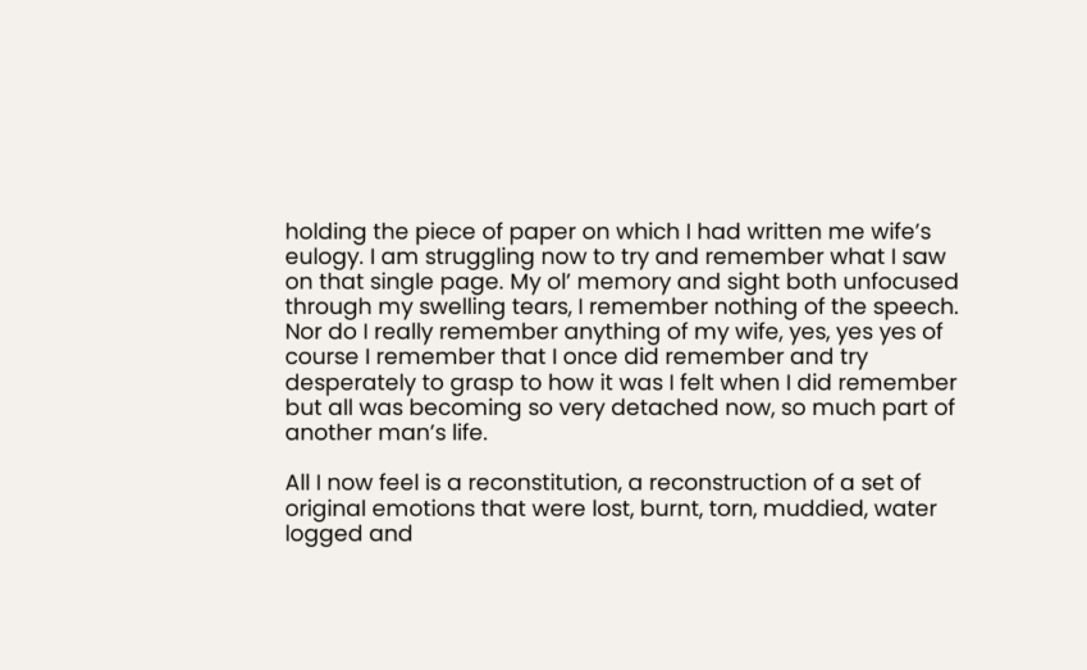holding the piece of paper on which I had written me wife’s eulogy. I am struggling now to try and remember what I saw on that single page. My ol’ memory and sight both unfocused through my swelling tears, I remember nothing of the speech. Nor do I really remember anything of my wife, yes, yes yes of course I remember that I once did remember and try desperately to grasp to how it was I felt when I did remember but all was becoming so very detached now, so much part of another man’s life.

All I now feel is a reconstitution, a reconstruction of a set of original emotions that were lost, burnt, torn, muddied, water logged and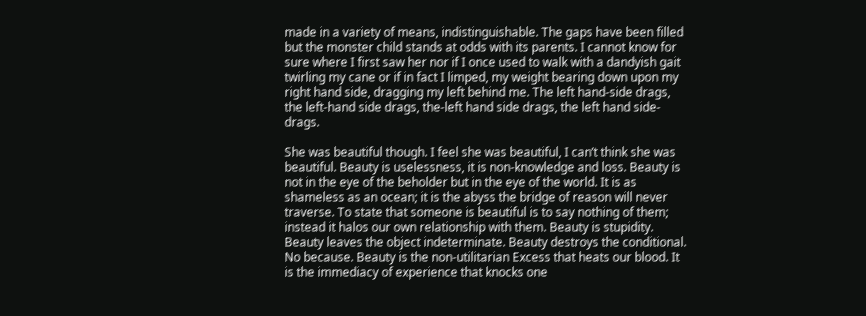made in a variety of means, indistinguishable. The gaps have been filled but the monster child stands at odds with its parents. I cannot know for sure where I first saw her nor if I once used to walk with a dandyish gait twirling my cane or if in fact I limped, my weight bearing down upon my right hand side, dragging my left behind me. The left hand-side drags, the left-hand side drags, the-left hand side drags, the left hand side-drags.

She was beautiful though. I feel she was beautiful, I can’t think she was beautiful. Beauty is uselessness, it is non-knowledge and loss. Beauty is not in the eye of the beholder but in the eye of the world. It is as shameless as an ocean; it is the abyss the bridge of reason will never traverse. To state that someone is beautiful is to say nothing of them; instead it halos our own relationship with them. Beauty is stupidity. Beauty leaves the object indeterminate. Beauty destroys the conditional. No because. Beauty is the non-utilitarian Excess that heats our blood. It is the immediacy of experience that knocks one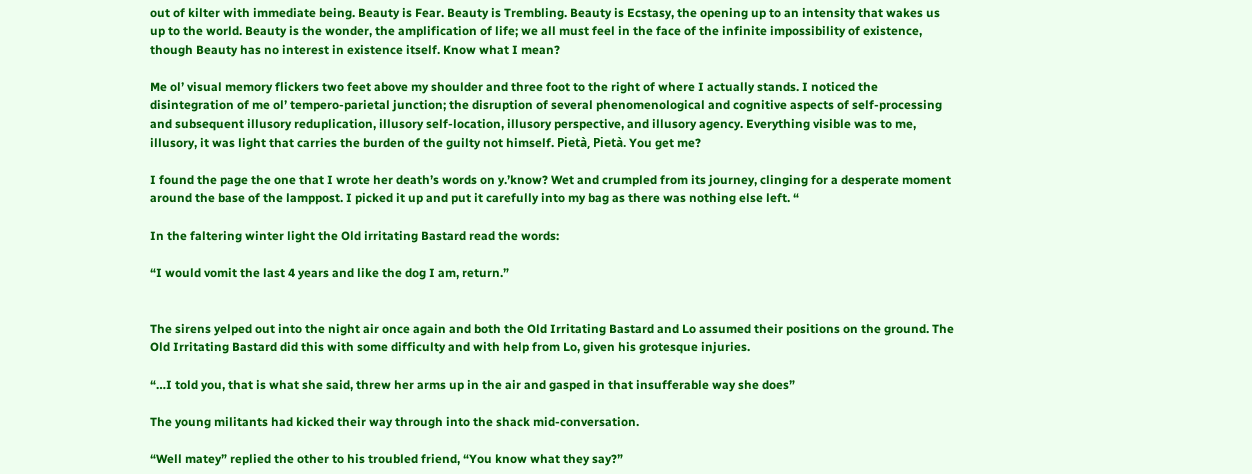out of kilter with immediate being. Beauty is Fear. Beauty is Trembling. Beauty is Ecstasy, the opening up to an intensity that wakes us up to the world. Beauty is the wonder, the amplification of life; we all must feel in the face of the infinite impossibility of existence, though Beauty has no interest in existence itself. Know what I mean?

Me ol’ visual memory flickers two feet above my shoulder and three foot to the right of where I actually stands. I noticed the disintegration of me ol’ tempero-parietal junction; the disruption of several phenomenological and cognitive aspects of self-processing and subsequent illusory reduplication, illusory self-location, illusory perspective, and illusory agency. Everything visible was to me, illusory, it was light that carries the burden of the guilty not himself. Pietà, Pietà. You get me?

I found the page the one that I wrote her death’s words on y.’know? Wet and crumpled from its journey, clinging for a desperate moment around the base of the lamppost. I picked it up and put it carefully into my bag as there was nothing else left. “

In the faltering winter light the Old irritating Bastard read the words:

“I would vomit the last 4 years and like the dog I am, return.”


The sirens yelped out into the night air once again and both the Old Irritating Bastard and Lo assumed their positions on the ground. The Old Irritating Bastard did this with some difficulty and with help from Lo, given his grotesque injuries.

“…I told you, that is what she said, threw her arms up in the air and gasped in that insufferable way she does”

The young militants had kicked their way through into the shack mid-conversation.

“Well matey” replied the other to his troubled friend, “You know what they say?”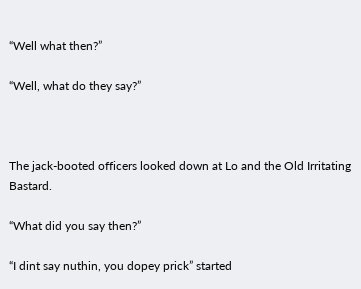“Well what then?”

“Well, what do they say?”



The jack-booted officers looked down at Lo and the Old Irritating Bastard.

“What did you say then?”

“I dint say nuthin, you dopey prick” started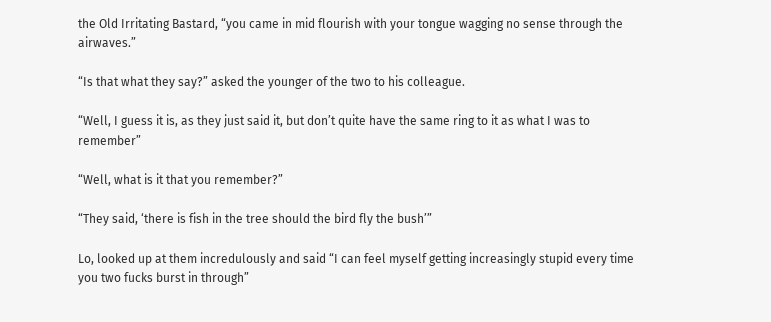the Old Irritating Bastard, “you came in mid flourish with your tongue wagging no sense through the airwaves.”

“Is that what they say?” asked the younger of the two to his colleague.

“Well, I guess it is, as they just said it, but don’t quite have the same ring to it as what I was to remember”

“Well, what is it that you remember?”

“They said, ‘there is fish in the tree should the bird fly the bush’”

Lo, looked up at them incredulously and said “I can feel myself getting increasingly stupid every time you two fucks burst in through”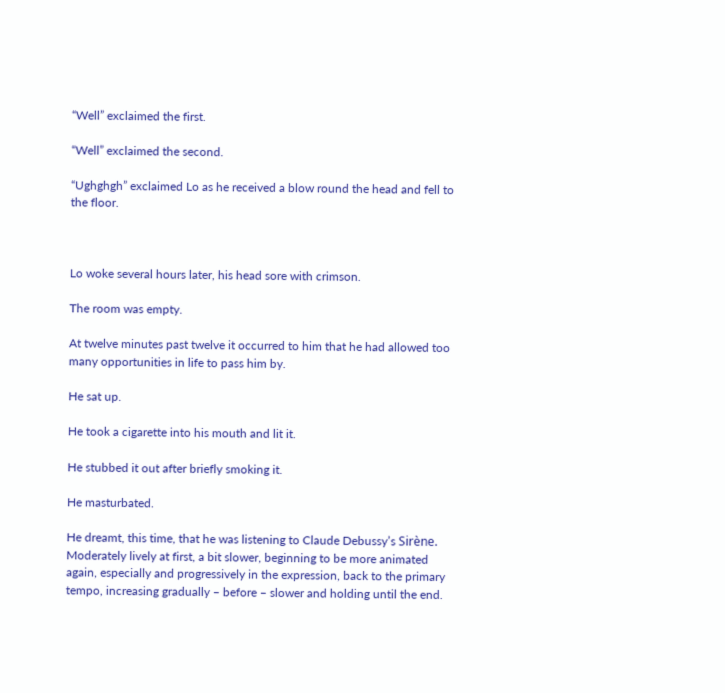“Well” exclaimed the first.

“Well” exclaimed the second.

“Ughghgh” exclaimed Lo as he received a blow round the head and fell to the floor.



Lo woke several hours later, his head sore with crimson.

The room was empty.

At twelve minutes past twelve it occurred to him that he had allowed too many opportunities in life to pass him by.

He sat up.

He took a cigarette into his mouth and lit it.

He stubbed it out after briefly smoking it.

He masturbated.

He dreamt, this time, that he was listening to Claude Debussy’s Sirène. Moderately lively at first, a bit slower, beginning to be more animated again, especially and progressively in the expression, back to the primary tempo, increasing gradually – before – slower and holding until the end.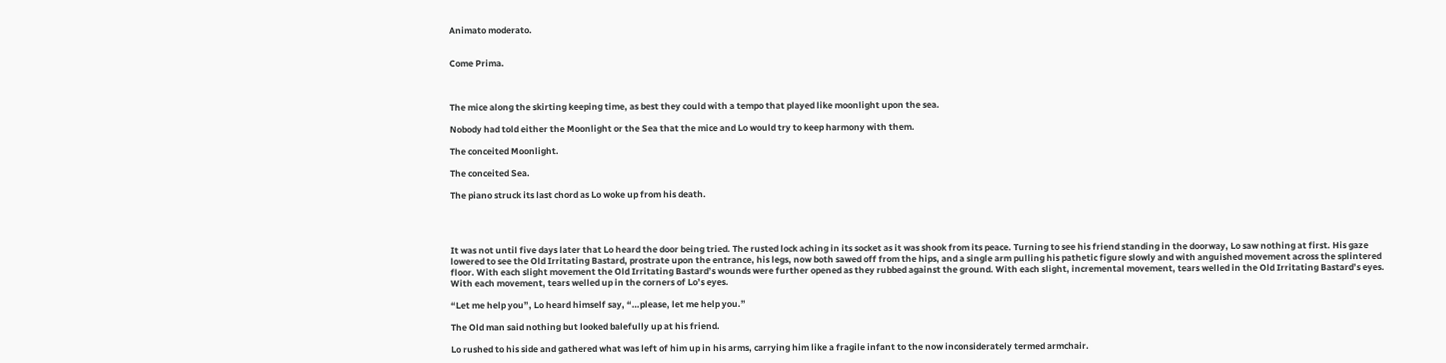Animato moderato.


Come Prima.



The mice along the skirting keeping time, as best they could with a tempo that played like moonlight upon the sea.

Nobody had told either the Moonlight or the Sea that the mice and Lo would try to keep harmony with them.

The conceited Moonlight.

The conceited Sea.

The piano struck its last chord as Lo woke up from his death.




It was not until five days later that Lo heard the door being tried. The rusted lock aching in its socket as it was shook from its peace. Turning to see his friend standing in the doorway, Lo saw nothing at first. His gaze lowered to see the Old Irritating Bastard, prostrate upon the entrance, his legs, now both sawed off from the hips, and a single arm pulling his pathetic figure slowly and with anguished movement across the splintered floor. With each slight movement the Old Irritating Bastard’s wounds were further opened as they rubbed against the ground. With each slight, incremental movement, tears welled in the Old Irritating Bastard’s eyes. With each movement, tears welled up in the corners of Lo’s eyes.

“Let me help you”, Lo heard himself say, “…please, let me help you.”

The Old man said nothing but looked balefully up at his friend.

Lo rushed to his side and gathered what was left of him up in his arms, carrying him like a fragile infant to the now inconsiderately termed armchair.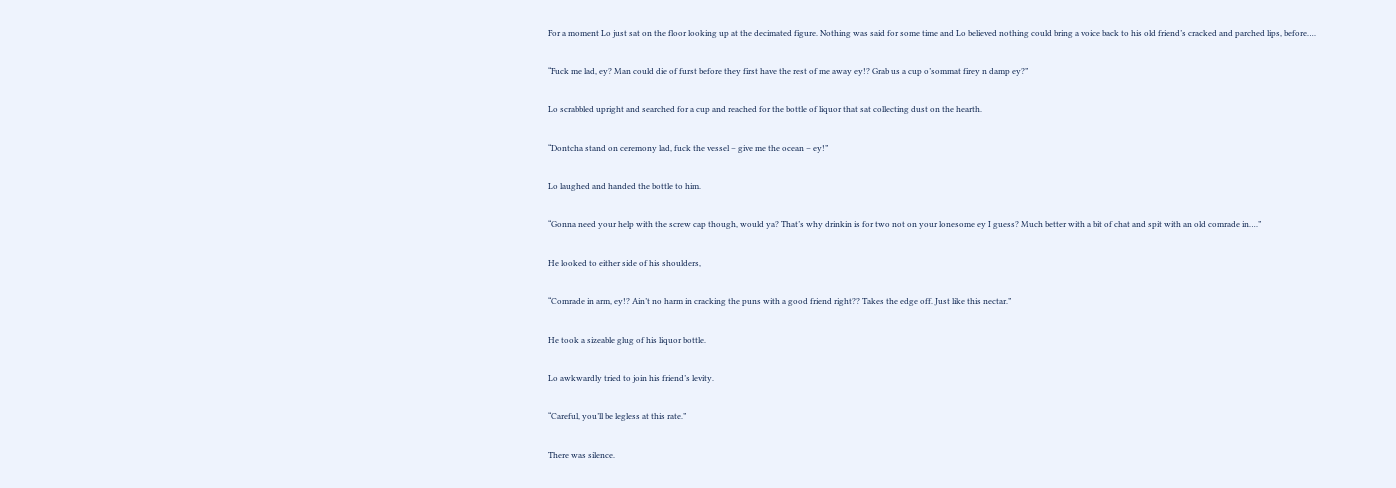For a moment Lo just sat on the floor looking up at the decimated figure. Nothing was said for some time and Lo believed nothing could bring a voice back to his old friend’s cracked and parched lips, before….

“Fuck me lad, ey? Man could die of furst before they first have the rest of me away ey!? Grab us a cup o’sommat firey n damp ey?”

Lo scrabbled upright and searched for a cup and reached for the bottle of liquor that sat collecting dust on the hearth.

“Dontcha stand on ceremony lad, fuck the vessel – give me the ocean – ey!”

Lo laughed and handed the bottle to him.

“Gonna need your help with the screw cap though, would ya? That’s why drinkin is for two not on your lonesome ey I guess? Much better with a bit of chat and spit with an old comrade in….”

He looked to either side of his shoulders,

“Comrade in arm, ey!? Ain’t no harm in cracking the puns with a good friend right?? Takes the edge off. Just like this nectar.”

He took a sizeable glug of his liquor bottle.

Lo awkwardly tried to join his friend’s levity.

“Careful, you’ll be legless at this rate.”

There was silence.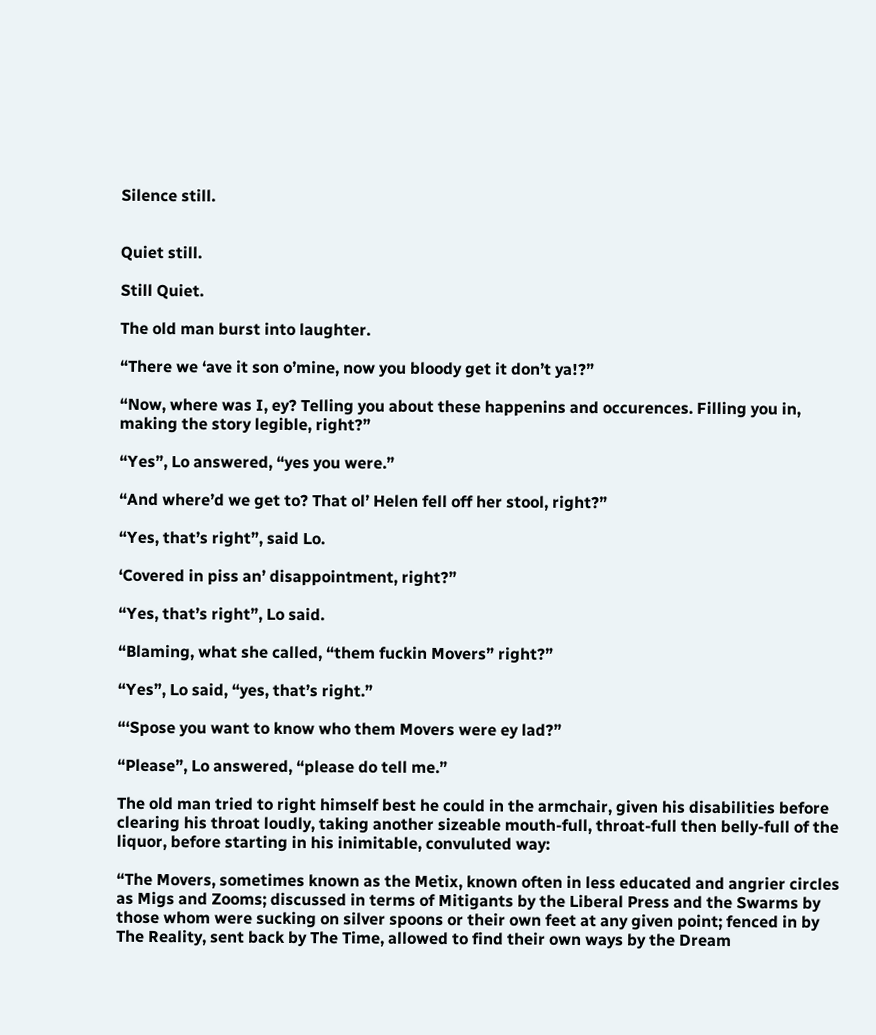Silence still.


Quiet still.

Still Quiet.

The old man burst into laughter.

“There we ‘ave it son o’mine, now you bloody get it don’t ya!?”

“Now, where was I, ey? Telling you about these happenins and occurences. Filling you in, making the story legible, right?”

“Yes”, Lo answered, “yes you were.”

“And where’d we get to? That ol’ Helen fell off her stool, right?”

“Yes, that’s right”, said Lo.

‘Covered in piss an’ disappointment, right?”

“Yes, that’s right”, Lo said.

“Blaming, what she called, “them fuckin Movers” right?”

“Yes”, Lo said, “yes, that’s right.”

“‘Spose you want to know who them Movers were ey lad?”

“Please”, Lo answered, “please do tell me.”

The old man tried to right himself best he could in the armchair, given his disabilities before clearing his throat loudly, taking another sizeable mouth-full, throat-full then belly-full of the liquor, before starting in his inimitable, convuluted way:

“The Movers, sometimes known as the Metix, known often in less educated and angrier circles as Migs and Zooms; discussed in terms of Mitigants by the Liberal Press and the Swarms by those whom were sucking on silver spoons or their own feet at any given point; fenced in by The Reality, sent back by The Time, allowed to find their own ways by the Dream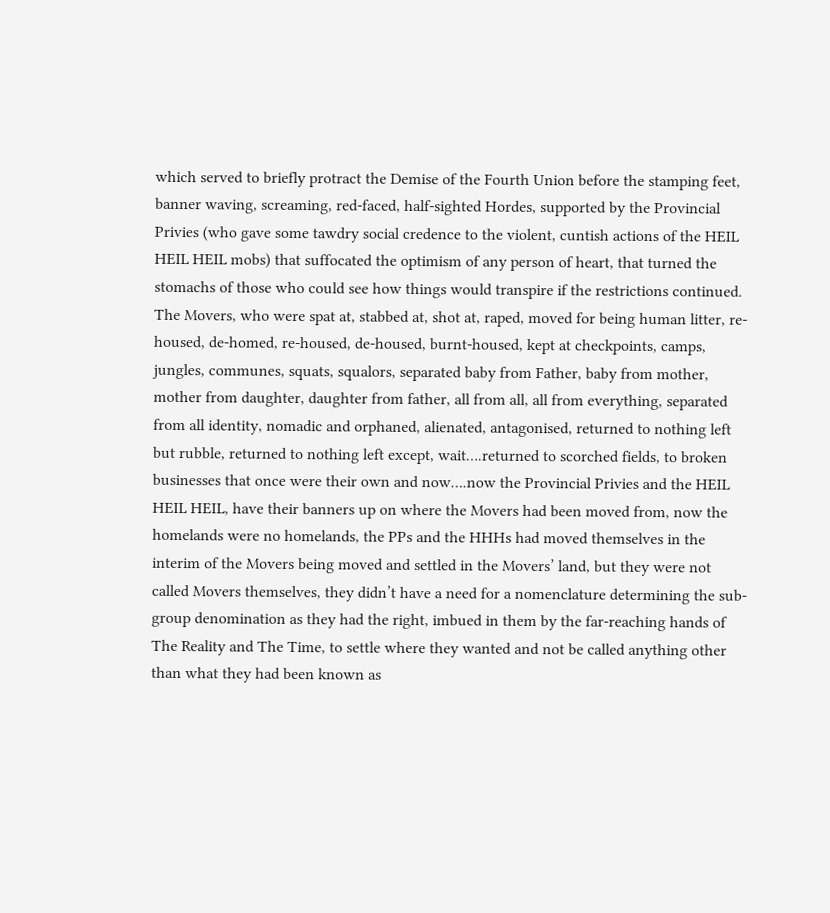which served to briefly protract the Demise of the Fourth Union before the stamping feet, banner waving, screaming, red-faced, half-sighted Hordes, supported by the Provincial Privies (who gave some tawdry social credence to the violent, cuntish actions of the HEIL HEIL HEIL mobs) that suffocated the optimism of any person of heart, that turned the stomachs of those who could see how things would transpire if the restrictions continued. The Movers, who were spat at, stabbed at, shot at, raped, moved for being human litter, re-housed, de-homed, re-housed, de-housed, burnt-housed, kept at checkpoints, camps, jungles, communes, squats, squalors, separated baby from Father, baby from mother, mother from daughter, daughter from father, all from all, all from everything, separated from all identity, nomadic and orphaned, alienated, antagonised, returned to nothing left but rubble, returned to nothing left except, wait….returned to scorched fields, to broken businesses that once were their own and now….now the Provincial Privies and the HEIL HEIL HEIL, have their banners up on where the Movers had been moved from, now the homelands were no homelands, the PPs and the HHHs had moved themselves in the interim of the Movers being moved and settled in the Movers’ land, but they were not called Movers themselves, they didn’t have a need for a nomenclature determining the sub-group denomination as they had the right, imbued in them by the far-reaching hands of The Reality and The Time, to settle where they wanted and not be called anything other than what they had been known as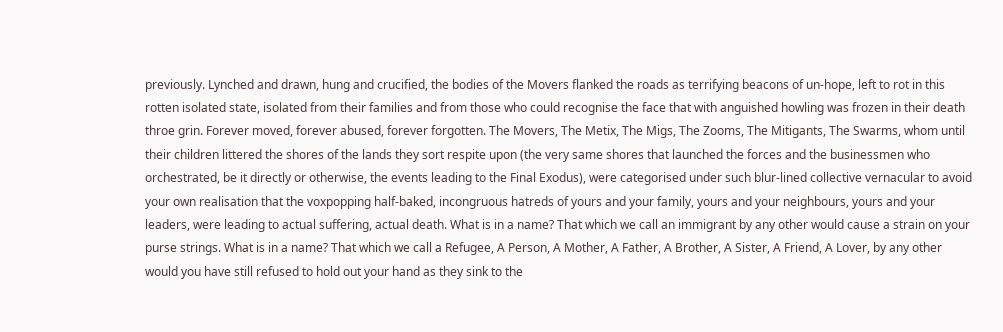previously. Lynched and drawn, hung and crucified, the bodies of the Movers flanked the roads as terrifying beacons of un-hope, left to rot in this rotten isolated state, isolated from their families and from those who could recognise the face that with anguished howling was frozen in their death throe grin. Forever moved, forever abused, forever forgotten. The Movers, The Metix, The Migs, The Zooms, The Mitigants, The Swarms, whom until their children littered the shores of the lands they sort respite upon (the very same shores that launched the forces and the businessmen who orchestrated, be it directly or otherwise, the events leading to the Final Exodus), were categorised under such blur-lined collective vernacular to avoid your own realisation that the voxpopping half-baked, incongruous hatreds of yours and your family, yours and your neighbours, yours and your leaders, were leading to actual suffering, actual death. What is in a name? That which we call an immigrant by any other would cause a strain on your purse strings. What is in a name? That which we call a Refugee, A Person, A Mother, A Father, A Brother, A Sister, A Friend, A Lover, by any other would you have still refused to hold out your hand as they sink to the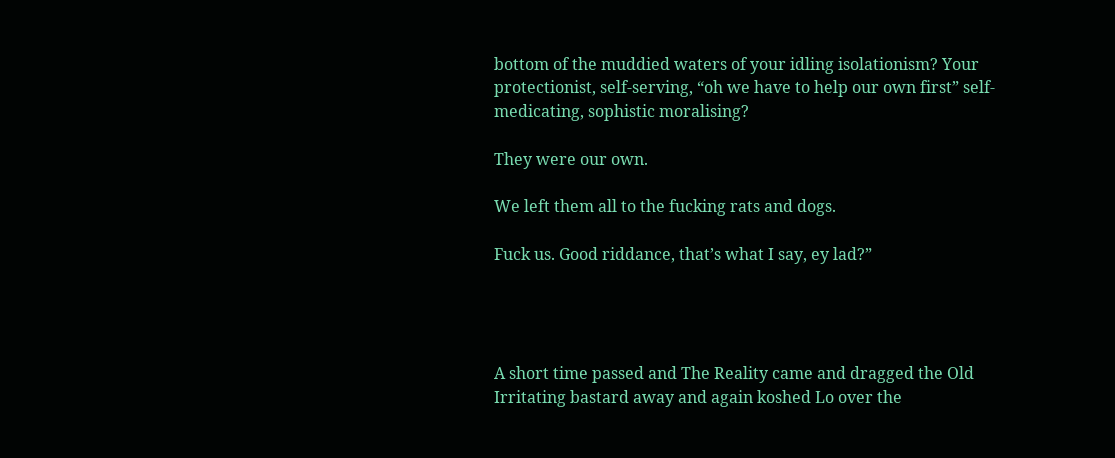bottom of the muddied waters of your idling isolationism? Your protectionist, self-serving, “oh we have to help our own first” self-medicating, sophistic moralising?

They were our own.

We left them all to the fucking rats and dogs.

Fuck us. Good riddance, that’s what I say, ey lad?”




A short time passed and The Reality came and dragged the Old Irritating bastard away and again koshed Lo over the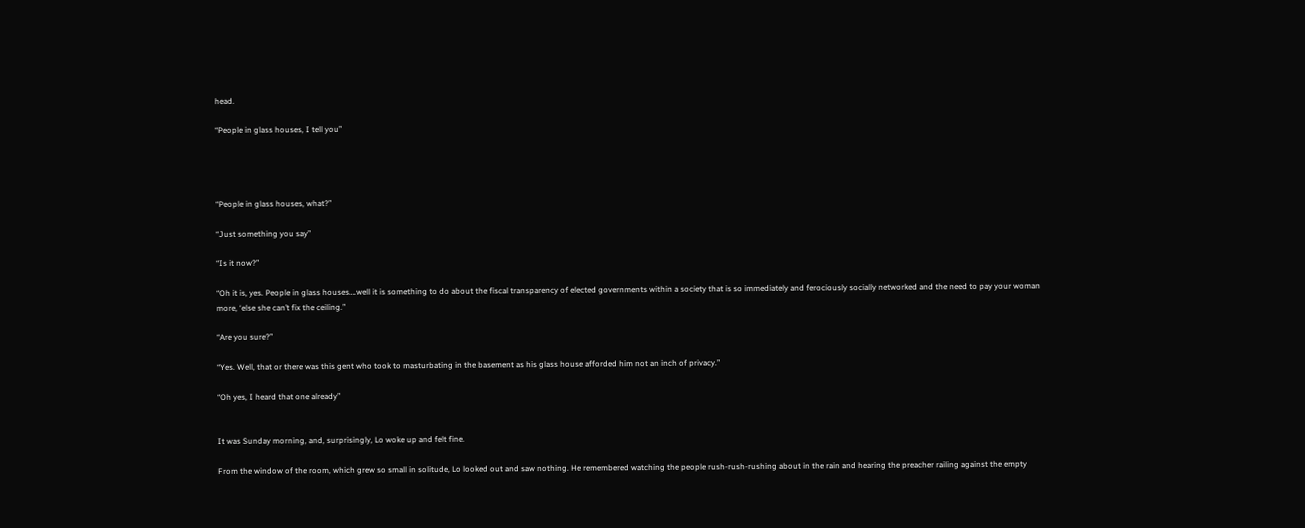head.

“People in glass houses, I tell you”




“People in glass houses, what?”

“Just something you say”

“Is it now?”

“Oh it is, yes. People in glass houses….well it is something to do about the fiscal transparency of elected governments within a society that is so immediately and ferociously socially networked and the need to pay your woman more, ‘else she can’t fix the ceiling.”

“Are you sure?”

“Yes. Well, that or there was this gent who took to masturbating in the basement as his glass house afforded him not an inch of privacy.”

“Oh yes, I heard that one already”


It was Sunday morning, and, surprisingly, Lo woke up and felt fine.

From the window of the room, which grew so small in solitude, Lo looked out and saw nothing. He remembered watching the people rush-rush-rushing about in the rain and hearing the preacher railing against the empty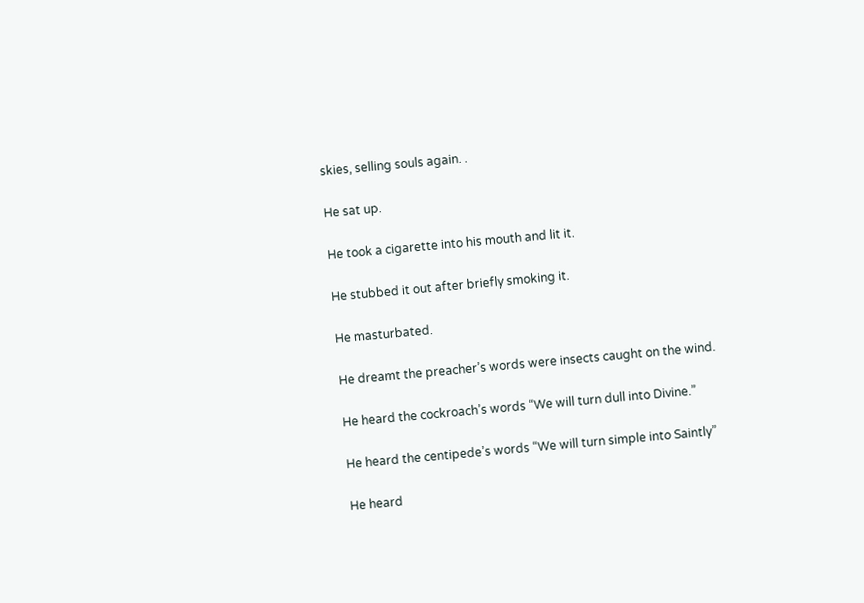skies, selling souls again. .

He sat up.

He took a cigarette into his mouth and lit it.

He stubbed it out after briefly smoking it.

He masturbated.

He dreamt the preacher’s words were insects caught on the wind.

He heard the cockroach’s words “We will turn dull into Divine.”

He heard the centipede’s words “We will turn simple into Saintly”

He heard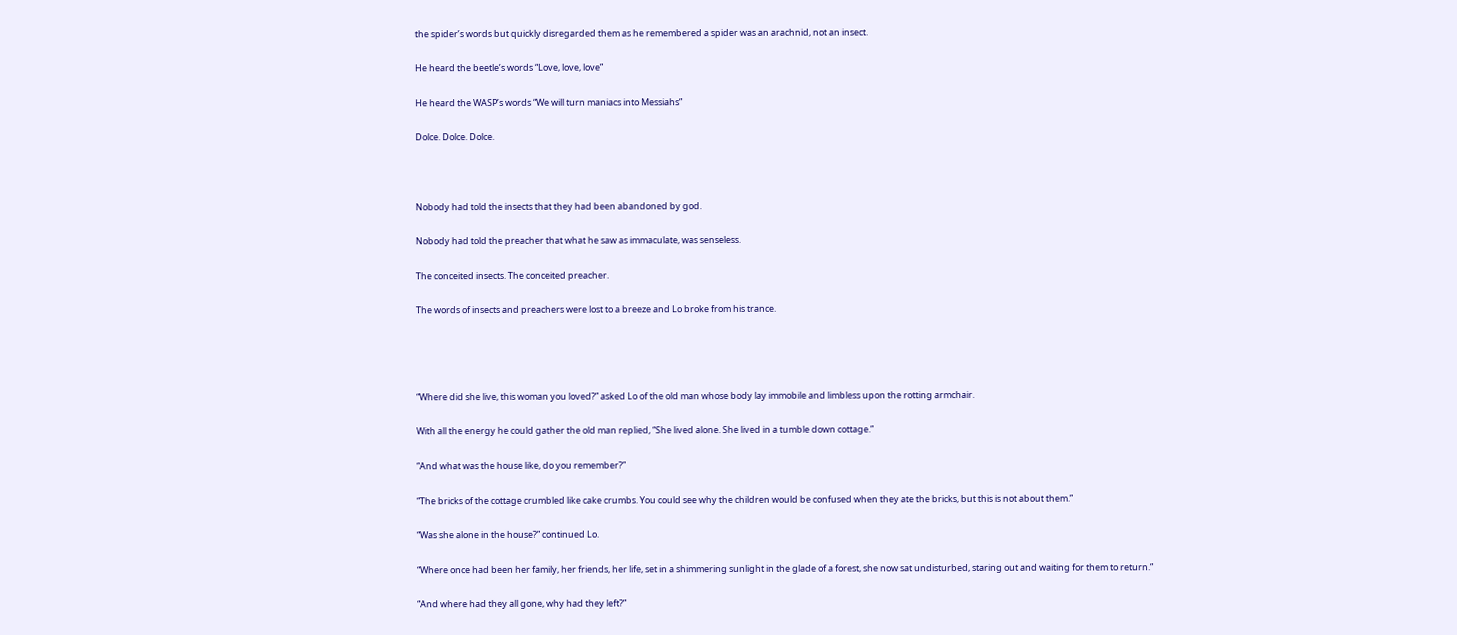the spider’s words but quickly disregarded them as he remembered a spider was an arachnid, not an insect.

He heard the beetle’s words “Love, love, love”

He heard the WASP’s words “We will turn maniacs into Messiahs”

Dolce. Dolce. Dolce.



Nobody had told the insects that they had been abandoned by god.

Nobody had told the preacher that what he saw as immaculate, was senseless.

The conceited insects. The conceited preacher.

The words of insects and preachers were lost to a breeze and Lo broke from his trance.




“Where did she live, this woman you loved?” asked Lo of the old man whose body lay immobile and limbless upon the rotting armchair.

With all the energy he could gather the old man replied, “She lived alone. She lived in a tumble down cottage.”

“And what was the house like, do you remember?”

“The bricks of the cottage crumbled like cake crumbs. You could see why the children would be confused when they ate the bricks, but this is not about them.”

“Was she alone in the house?” continued Lo.

“Where once had been her family, her friends, her life, set in a shimmering sunlight in the glade of a forest, she now sat undisturbed, staring out and waiting for them to return.”

“And where had they all gone, why had they left?”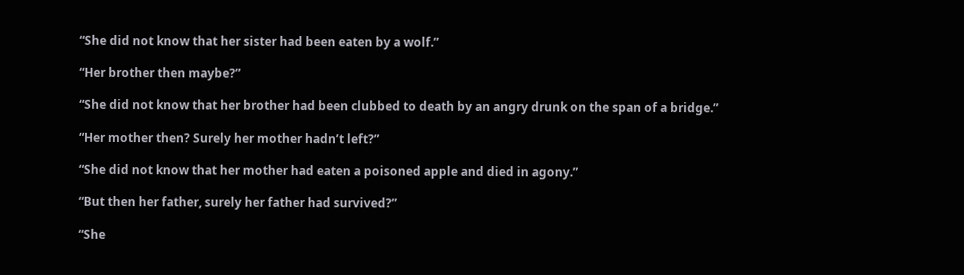“She did not know that her sister had been eaten by a wolf.”

“Her brother then maybe?”

“She did not know that her brother had been clubbed to death by an angry drunk on the span of a bridge.”

“Her mother then? Surely her mother hadn’t left?”

“She did not know that her mother had eaten a poisoned apple and died in agony.”

“But then her father, surely her father had survived?”

“She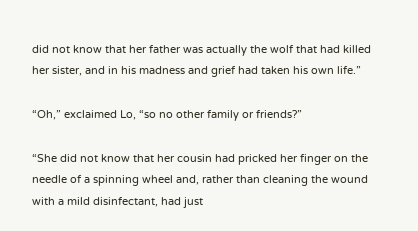did not know that her father was actually the wolf that had killed her sister, and in his madness and grief had taken his own life.”

“Oh,” exclaimed Lo, “so no other family or friends?”

“She did not know that her cousin had pricked her finger on the needle of a spinning wheel and, rather than cleaning the wound with a mild disinfectant, had just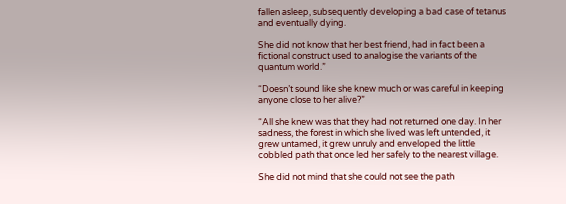fallen asleep, subsequently developing a bad case of tetanus and eventually dying.

She did not know that her best friend, had in fact been a fictional construct used to analogise the variants of the quantum world.”

“Doesn’t sound like she knew much or was careful in keeping anyone close to her alive?”

“All she knew was that they had not returned one day. In her sadness, the forest in which she lived was left untended, it grew untamed, it grew unruly and enveloped the little cobbled path that once led her safely to the nearest village.

She did not mind that she could not see the path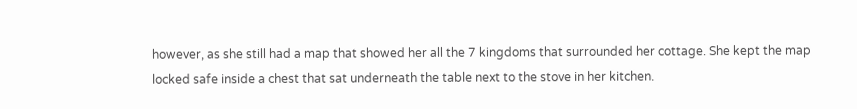however, as she still had a map that showed her all the 7 kingdoms that surrounded her cottage. She kept the map locked safe inside a chest that sat underneath the table next to the stove in her kitchen.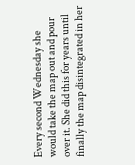Every second Wednesday she would take the map out and pour over it. She did this for years until finally the map disintegrated in her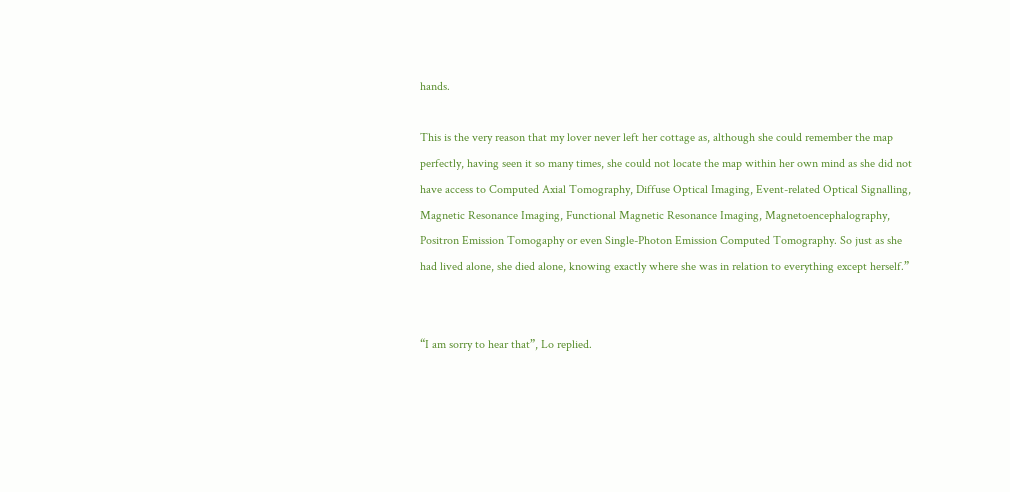hands.

This is the very reason that my lover never left her cottage as, although she could remember the map perfectly, having seen it so many times, she could not locate the map within her own mind as she did not have access to Computed Axial Tomography, Diffuse Optical Imaging, Event-related Optical Signalling, Magnetic Resonance Imaging, Functional Magnetic Resonance Imaging, Magnetoencephalography, Positron Emission Tomogaphy or even Single-Photon Emission Computed Tomography. So just as she had lived alone, she died alone, knowing exactly where she was in relation to everything except herself.”


“I am sorry to hear that”, Lo replied.